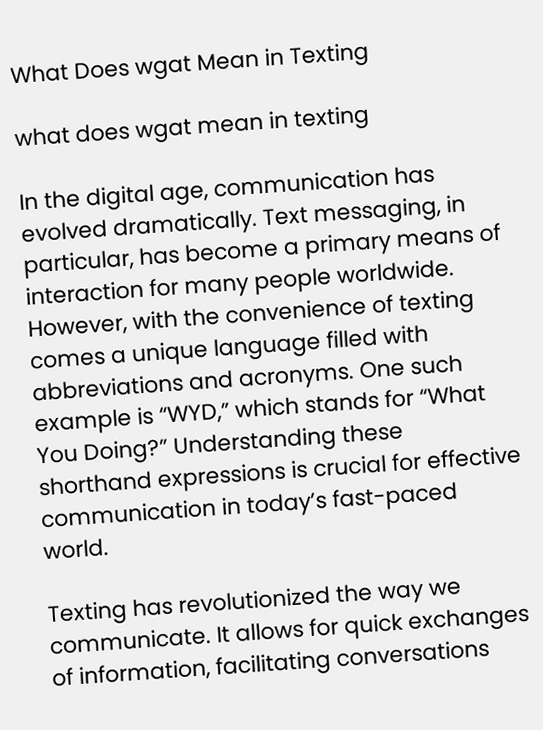What Does wgat Mean in Texting

what does wgat mean in texting

In the digital age, communication has evolved dramatically. Text messaging, in particular, has become a primary means of interaction for many people worldwide. However, with the convenience of texting comes a unique language filled with abbreviations and acronyms. One such example is “WYD,” which stands for “What You Doing?” Understanding these shorthand expressions is crucial for effective communication in today’s fast-paced world.

Texting has revolutionized the way we communicate. It allows for quick exchanges of information, facilitating conversations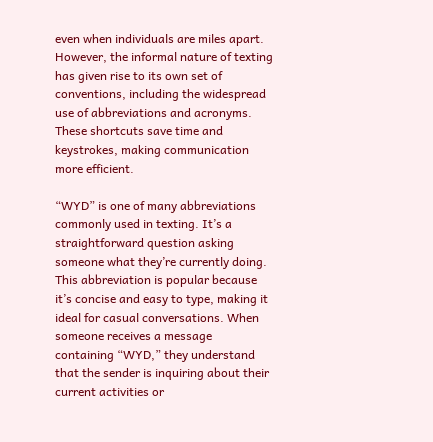even when individuals are miles apart. However, the informal nature of texting has given rise to its own set of conventions, including the widespread use of abbreviations and acronyms. These shortcuts save time and keystrokes, making communication more efficient.

“WYD” is one of many abbreviations commonly used in texting. It’s a straightforward question asking someone what they’re currently doing. This abbreviation is popular because it’s concise and easy to type, making it ideal for casual conversations. When someone receives a message containing “WYD,” they understand that the sender is inquiring about their current activities or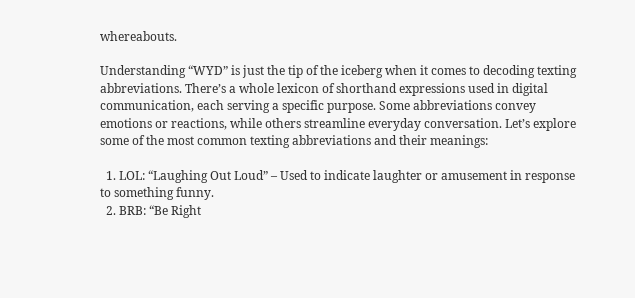whereabouts.

Understanding “WYD” is just the tip of the iceberg when it comes to decoding texting abbreviations. There’s a whole lexicon of shorthand expressions used in digital communication, each serving a specific purpose. Some abbreviations convey emotions or reactions, while others streamline everyday conversation. Let’s explore some of the most common texting abbreviations and their meanings:

  1. LOL: “Laughing Out Loud” – Used to indicate laughter or amusement in response to something funny.
  2. BRB: “Be Right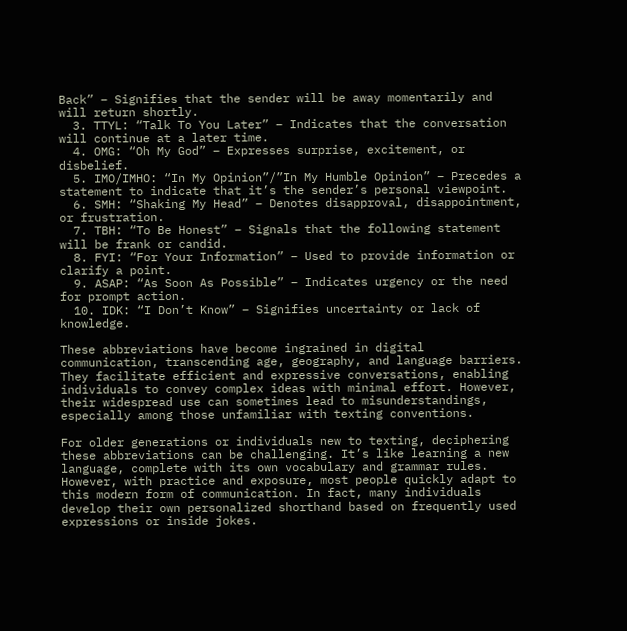Back” – Signifies that the sender will be away momentarily and will return shortly.
  3. TTYL: “Talk To You Later” – Indicates that the conversation will continue at a later time.
  4. OMG: “Oh My God” – Expresses surprise, excitement, or disbelief.
  5. IMO/IMHO: “In My Opinion”/”In My Humble Opinion” – Precedes a statement to indicate that it’s the sender’s personal viewpoint.
  6. SMH: “Shaking My Head” – Denotes disapproval, disappointment, or frustration.
  7. TBH: “To Be Honest” – Signals that the following statement will be frank or candid.
  8. FYI: “For Your Information” – Used to provide information or clarify a point.
  9. ASAP: “As Soon As Possible” – Indicates urgency or the need for prompt action.
  10. IDK: “I Don’t Know” – Signifies uncertainty or lack of knowledge.

These abbreviations have become ingrained in digital communication, transcending age, geography, and language barriers. They facilitate efficient and expressive conversations, enabling individuals to convey complex ideas with minimal effort. However, their widespread use can sometimes lead to misunderstandings, especially among those unfamiliar with texting conventions.

For older generations or individuals new to texting, deciphering these abbreviations can be challenging. It’s like learning a new language, complete with its own vocabulary and grammar rules. However, with practice and exposure, most people quickly adapt to this modern form of communication. In fact, many individuals develop their own personalized shorthand based on frequently used expressions or inside jokes.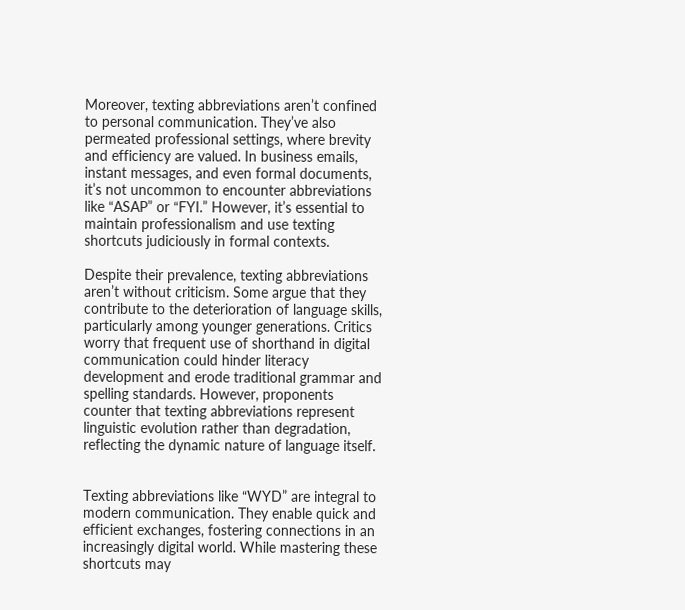Moreover, texting abbreviations aren’t confined to personal communication. They’ve also permeated professional settings, where brevity and efficiency are valued. In business emails, instant messages, and even formal documents, it’s not uncommon to encounter abbreviations like “ASAP” or “FYI.” However, it’s essential to maintain professionalism and use texting shortcuts judiciously in formal contexts.

Despite their prevalence, texting abbreviations aren’t without criticism. Some argue that they contribute to the deterioration of language skills, particularly among younger generations. Critics worry that frequent use of shorthand in digital communication could hinder literacy development and erode traditional grammar and spelling standards. However, proponents counter that texting abbreviations represent linguistic evolution rather than degradation, reflecting the dynamic nature of language itself.


Texting abbreviations like “WYD” are integral to modern communication. They enable quick and efficient exchanges, fostering connections in an increasingly digital world. While mastering these shortcuts may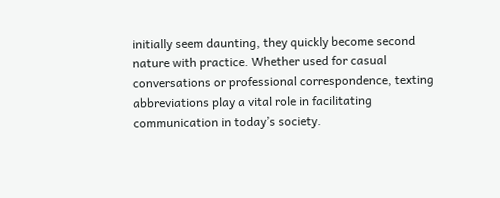initially seem daunting, they quickly become second nature with practice. Whether used for casual conversations or professional correspondence, texting abbreviations play a vital role in facilitating communication in today’s society.